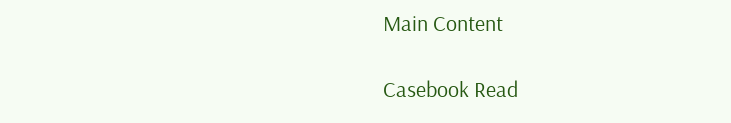Main Content

Casebook Read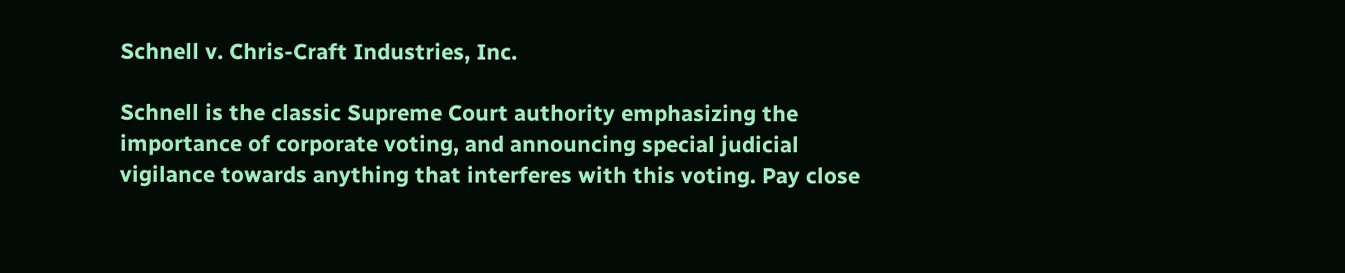Schnell v. Chris-Craft Industries, Inc.

Schnell is the classic Supreme Court authority emphasizing the importance of corporate voting, and announcing special judicial vigilance towards anything that interferes with this voting. Pay close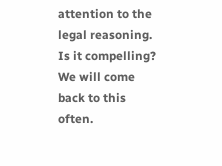attention to the legal reasoning. Is it compelling? We will come back to this often.